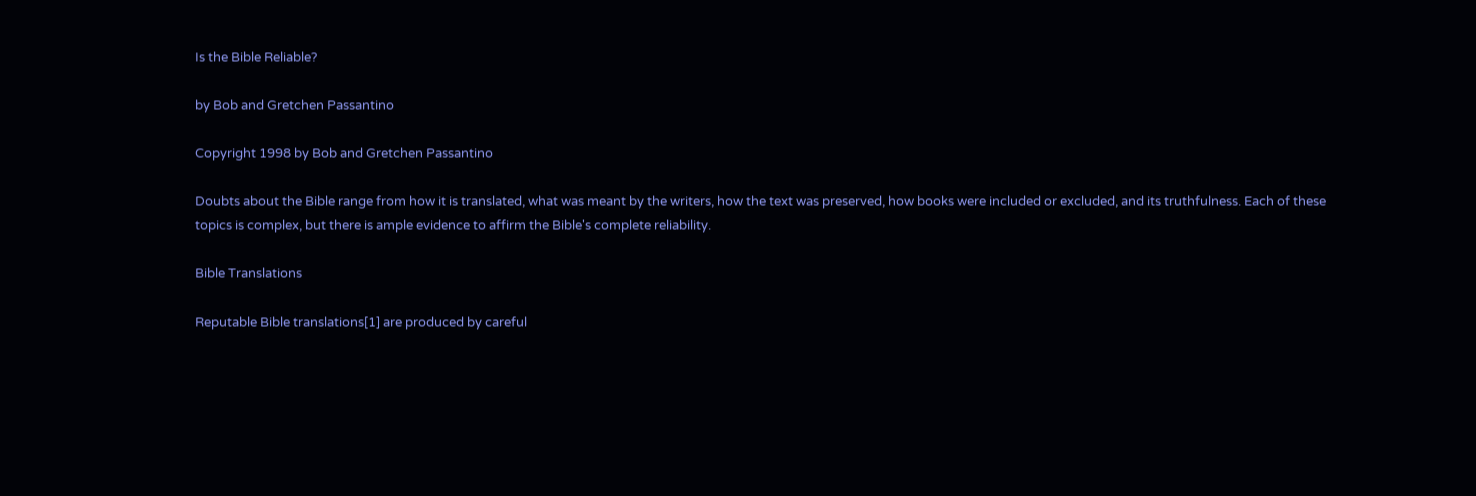Is the Bible Reliable?

by Bob and Gretchen Passantino

Copyright 1998 by Bob and Gretchen Passantino

Doubts about the Bible range from how it is translated, what was meant by the writers, how the text was preserved, how books were included or excluded, and its truthfulness. Each of these topics is complex, but there is ample evidence to affirm the Bible's complete reliability.

Bible Translations

Reputable Bible translations[1] are produced by careful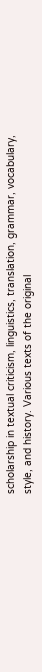scholarship in textual criticism, linguistics, translation, grammar, vocabulary, style, and history. Various texts of the original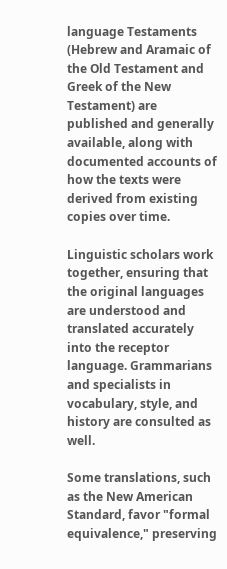language Testaments (Hebrew and Aramaic of the Old Testament and Greek of the New Testament) are published and generally available, along with documented accounts of how the texts were derived from existing copies over time.

Linguistic scholars work together, ensuring that the original languages are understood and translated accurately into the receptor language. Grammarians and specialists in vocabulary, style, and history are consulted as well.

Some translations, such as the New American Standard, favor "formal equivalence," preserving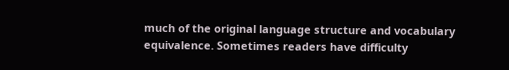much of the original language structure and vocabulary equivalence. Sometimes readers have difficulty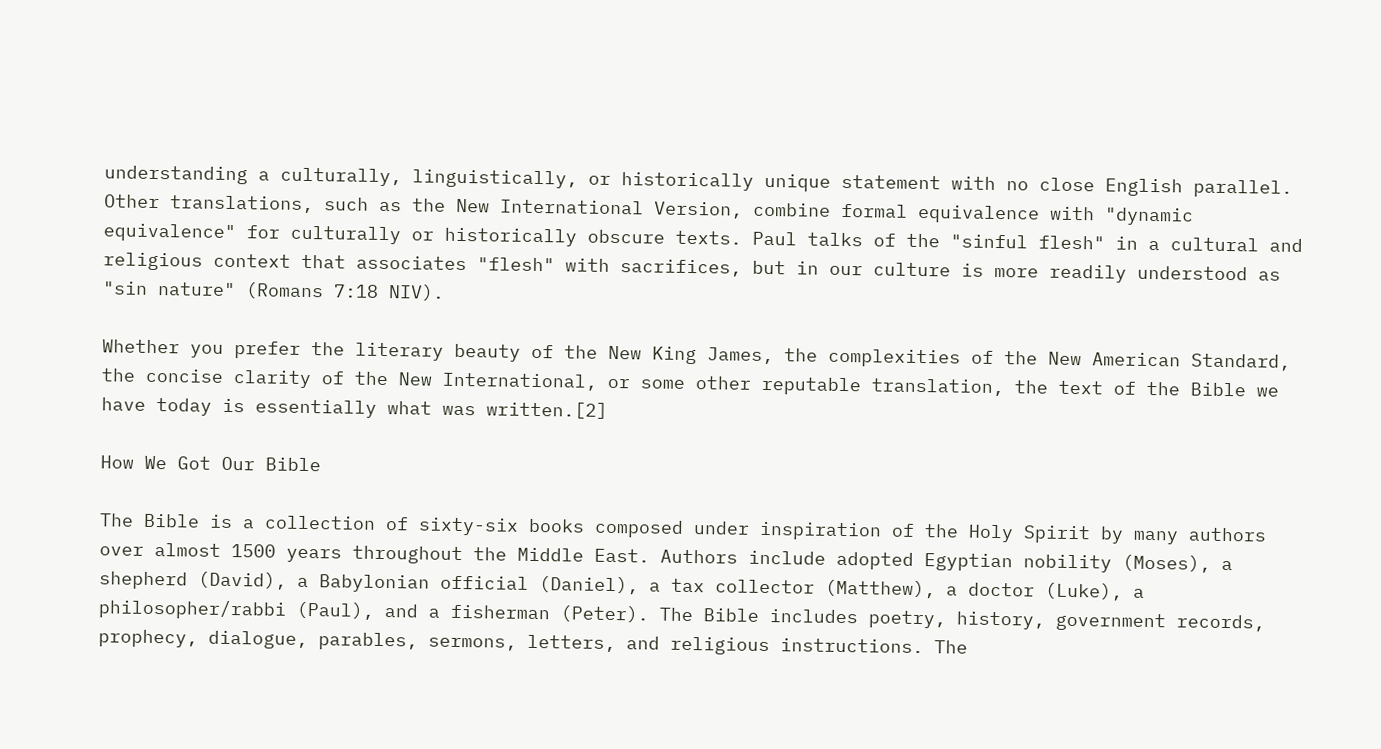understanding a culturally, linguistically, or historically unique statement with no close English parallel. Other translations, such as the New International Version, combine formal equivalence with "dynamic equivalence" for culturally or historically obscure texts. Paul talks of the "sinful flesh" in a cultural and religious context that associates "flesh" with sacrifices, but in our culture is more readily understood as "sin nature" (Romans 7:18 NIV).

Whether you prefer the literary beauty of the New King James, the complexities of the New American Standard, the concise clarity of the New International, or some other reputable translation, the text of the Bible we have today is essentially what was written.[2]

How We Got Our Bible

The Bible is a collection of sixty-six books composed under inspiration of the Holy Spirit by many authors over almost 1500 years throughout the Middle East. Authors include adopted Egyptian nobility (Moses), a shepherd (David), a Babylonian official (Daniel), a tax collector (Matthew), a doctor (Luke), a philosopher/rabbi (Paul), and a fisherman (Peter). The Bible includes poetry, history, government records, prophecy, dialogue, parables, sermons, letters, and religious instructions. The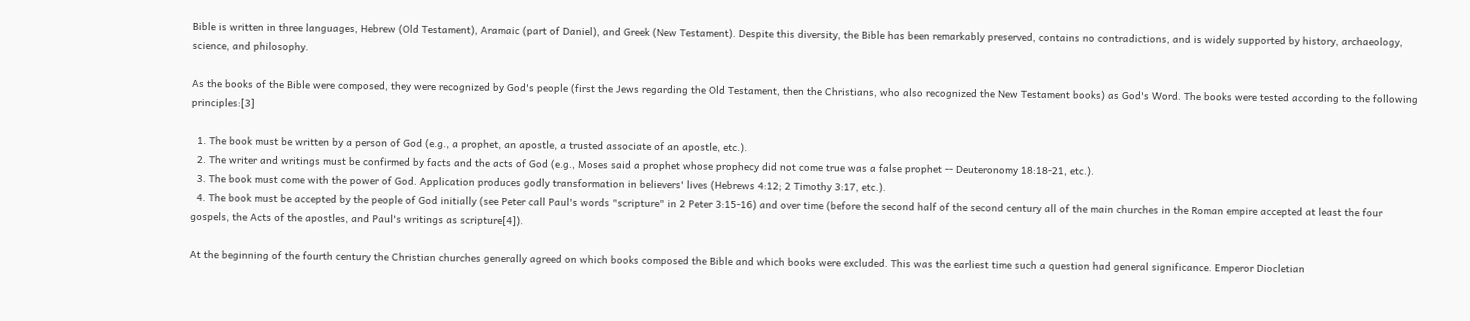Bible is written in three languages, Hebrew (Old Testament), Aramaic (part of Daniel), and Greek (New Testament). Despite this diversity, the Bible has been remarkably preserved, contains no contradictions, and is widely supported by history, archaeology, science, and philosophy.

As the books of the Bible were composed, they were recognized by God's people (first the Jews regarding the Old Testament, then the Christians, who also recognized the New Testament books) as God's Word. The books were tested according to the following principles:[3]

  1. The book must be written by a person of God (e.g., a prophet, an apostle, a trusted associate of an apostle, etc.).
  2. The writer and writings must be confirmed by facts and the acts of God (e.g., Moses said a prophet whose prophecy did not come true was a false prophet -- Deuteronomy 18:18-21, etc.).
  3. The book must come with the power of God. Application produces godly transformation in believers' lives (Hebrews 4:12; 2 Timothy 3:17, etc.).
  4. The book must be accepted by the people of God initially (see Peter call Paul's words "scripture" in 2 Peter 3:15-16) and over time (before the second half of the second century all of the main churches in the Roman empire accepted at least the four gospels, the Acts of the apostles, and Paul's writings as scripture[4]).

At the beginning of the fourth century the Christian churches generally agreed on which books composed the Bible and which books were excluded. This was the earliest time such a question had general significance. Emperor Diocletian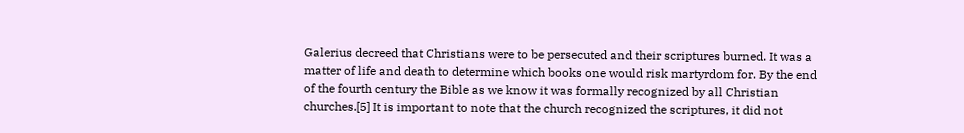Galerius decreed that Christians were to be persecuted and their scriptures burned. It was a matter of life and death to determine which books one would risk martyrdom for. By the end of the fourth century the Bible as we know it was formally recognized by all Christian churches.[5] It is important to note that the church recognized the scriptures, it did not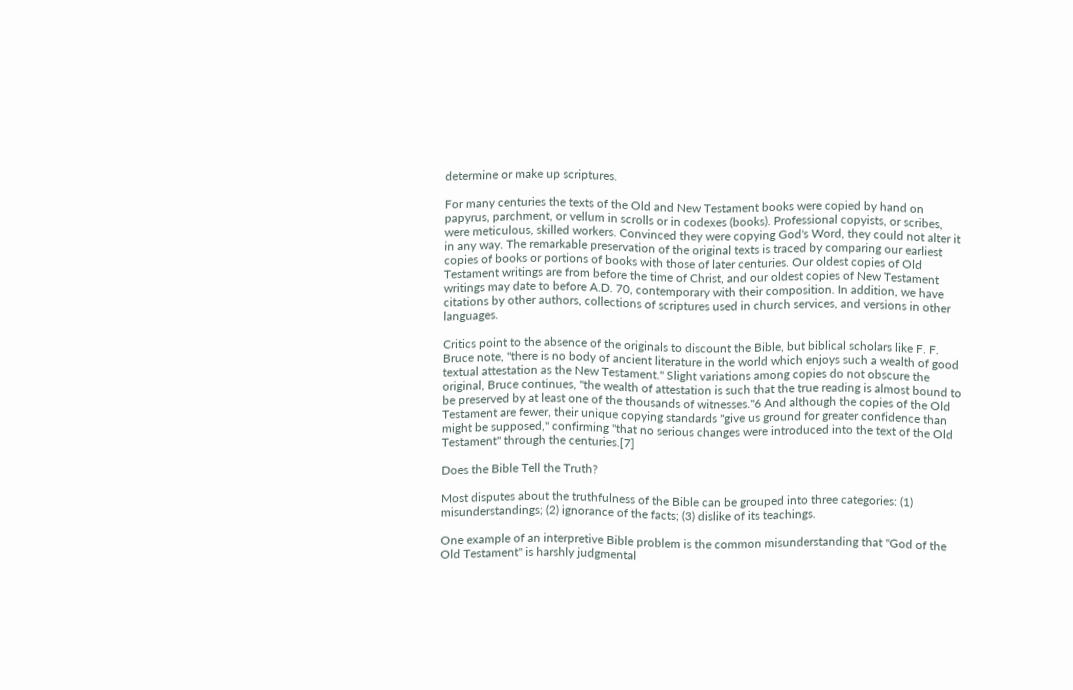determine or make up scriptures.

For many centuries the texts of the Old and New Testament books were copied by hand on papyrus, parchment, or vellum in scrolls or in codexes (books). Professional copyists, or scribes, were meticulous, skilled workers. Convinced they were copying God's Word, they could not alter it in any way. The remarkable preservation of the original texts is traced by comparing our earliest copies of books or portions of books with those of later centuries. Our oldest copies of Old Testament writings are from before the time of Christ, and our oldest copies of New Testament writings may date to before A.D. 70, contemporary with their composition. In addition, we have citations by other authors, collections of scriptures used in church services, and versions in other languages.

Critics point to the absence of the originals to discount the Bible, but biblical scholars like F. F. Bruce note, "there is no body of ancient literature in the world which enjoys such a wealth of good textual attestation as the New Testament." Slight variations among copies do not obscure the original, Bruce continues, "the wealth of attestation is such that the true reading is almost bound to be preserved by at least one of the thousands of witnesses."6 And although the copies of the Old Testament are fewer, their unique copying standards "give us ground for greater confidence than might be supposed," confirming "that no serious changes were introduced into the text of the Old Testament" through the centuries.[7]

Does the Bible Tell the Truth?

Most disputes about the truthfulness of the Bible can be grouped into three categories: (1) misunderstandings; (2) ignorance of the facts; (3) dislike of its teachings.

One example of an interpretive Bible problem is the common misunderstanding that "God of the Old Testament" is harshly judgmental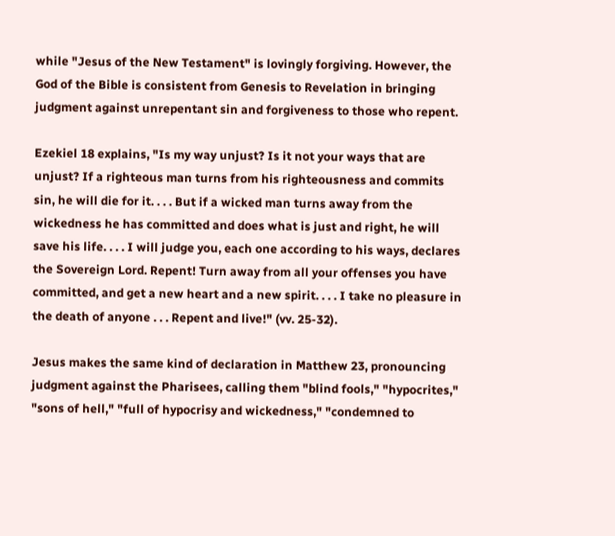while "Jesus of the New Testament" is lovingly forgiving. However, the God of the Bible is consistent from Genesis to Revelation in bringing judgment against unrepentant sin and forgiveness to those who repent.

Ezekiel 18 explains, "Is my way unjust? Is it not your ways that are unjust? If a righteous man turns from his righteousness and commits sin, he will die for it. . . . But if a wicked man turns away from the wickedness he has committed and does what is just and right, he will save his life. . . . I will judge you, each one according to his ways, declares the Sovereign Lord. Repent! Turn away from all your offenses you have committed, and get a new heart and a new spirit. . . . I take no pleasure in the death of anyone . . . Repent and live!" (vv. 25-32).

Jesus makes the same kind of declaration in Matthew 23, pronouncing judgment against the Pharisees, calling them "blind fools," "hypocrites," "sons of hell," "full of hypocrisy and wickedness," "condemned to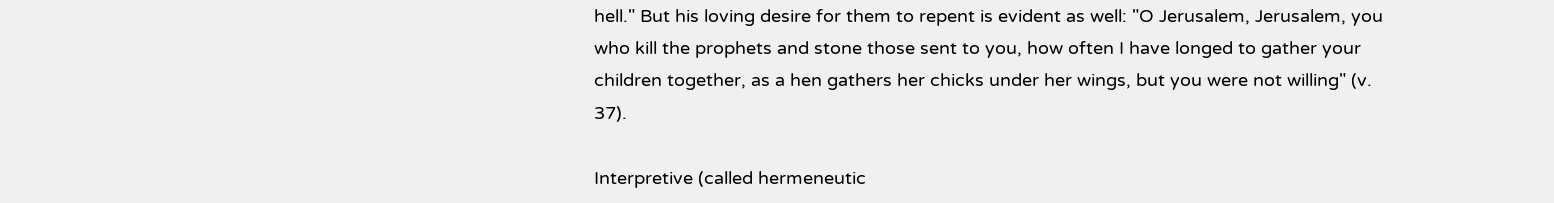hell." But his loving desire for them to repent is evident as well: "O Jerusalem, Jerusalem, you who kill the prophets and stone those sent to you, how often I have longed to gather your children together, as a hen gathers her chicks under her wings, but you were not willing" (v. 37).

Interpretive (called hermeneutic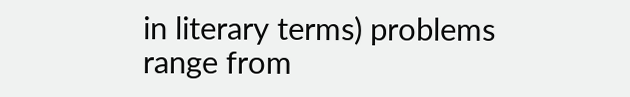in literary terms) problems range from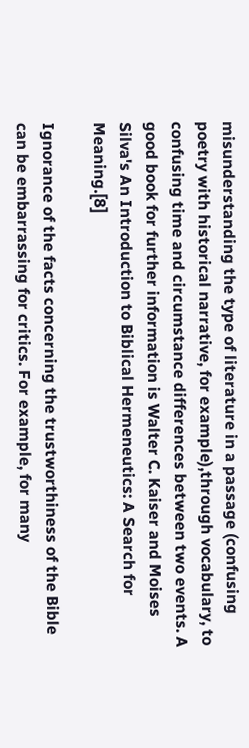misunderstanding the type of literature in a passage (confusing poetry with historical narrative, for example),through vocabulary, to confusing time and circumstance differences between two events. A good book for further information is Walter C. Kaiser and Moises Silva's An Introduction to Biblical Hermeneutics: A Search for Meaning.[8]

Ignorance of the facts concerning the trustworthiness of the Bible can be embarrassing for critics. For example, for many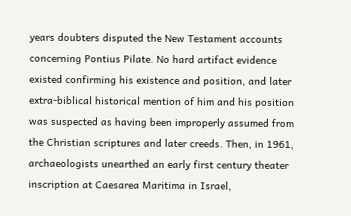years doubters disputed the New Testament accounts concerning Pontius Pilate. No hard artifact evidence existed confirming his existence and position, and later extra-biblical historical mention of him and his position was suspected as having been improperly assumed from the Christian scriptures and later creeds. Then, in 1961, archaeologists unearthed an early first century theater inscription at Caesarea Maritima in Israel,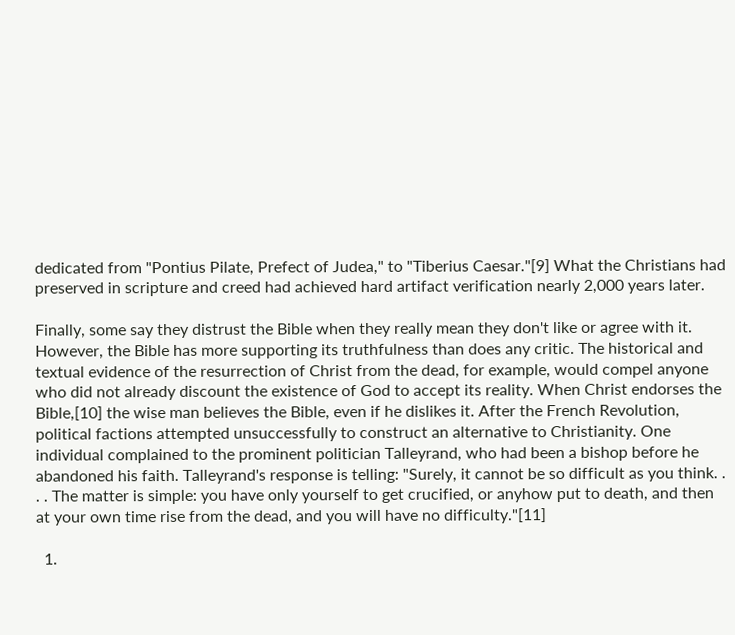dedicated from "Pontius Pilate, Prefect of Judea," to "Tiberius Caesar."[9] What the Christians had preserved in scripture and creed had achieved hard artifact verification nearly 2,000 years later.

Finally, some say they distrust the Bible when they really mean they don't like or agree with it. However, the Bible has more supporting its truthfulness than does any critic. The historical and textual evidence of the resurrection of Christ from the dead, for example, would compel anyone who did not already discount the existence of God to accept its reality. When Christ endorses the Bible,[10] the wise man believes the Bible, even if he dislikes it. After the French Revolution, political factions attempted unsuccessfully to construct an alternative to Christianity. One individual complained to the prominent politician Talleyrand, who had been a bishop before he abandoned his faith. Talleyrand's response is telling: "Surely, it cannot be so difficult as you think. . . . The matter is simple: you have only yourself to get crucified, or anyhow put to death, and then at your own time rise from the dead, and you will have no difficulty."[11]

  1.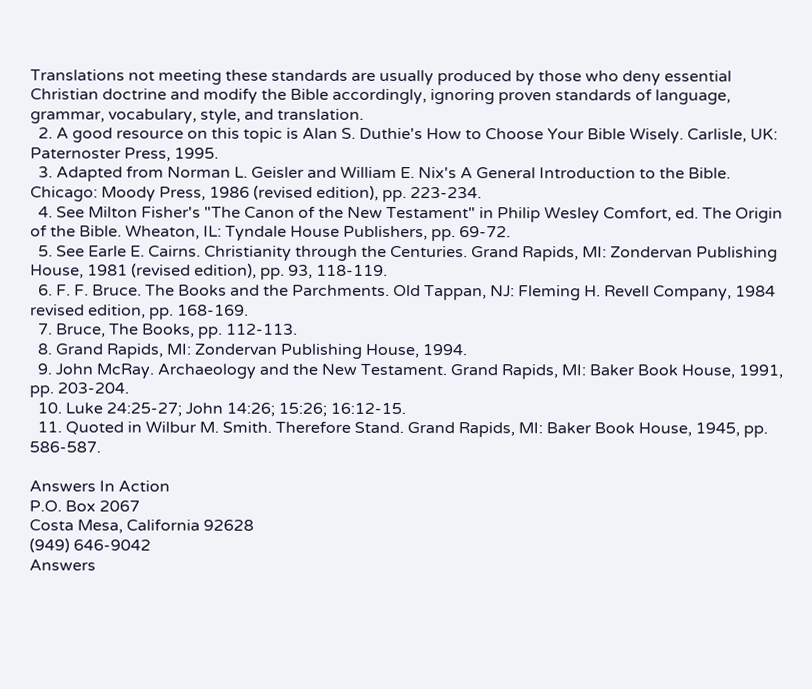Translations not meeting these standards are usually produced by those who deny essential Christian doctrine and modify the Bible accordingly, ignoring proven standards of language, grammar, vocabulary, style, and translation.
  2. A good resource on this topic is Alan S. Duthie's How to Choose Your Bible Wisely. Carlisle, UK: Paternoster Press, 1995.
  3. Adapted from Norman L. Geisler and William E. Nix's A General Introduction to the Bible. Chicago: Moody Press, 1986 (revised edition), pp. 223-234.
  4. See Milton Fisher's "The Canon of the New Testament" in Philip Wesley Comfort, ed. The Origin of the Bible. Wheaton, IL: Tyndale House Publishers, pp. 69-72.
  5. See Earle E. Cairns. Christianity through the Centuries. Grand Rapids, MI: Zondervan Publishing House, 1981 (revised edition), pp. 93, 118-119.
  6. F. F. Bruce. The Books and the Parchments. Old Tappan, NJ: Fleming H. Revell Company, 1984 revised edition, pp. 168-169.
  7. Bruce, The Books, pp. 112-113.
  8. Grand Rapids, MI: Zondervan Publishing House, 1994.
  9. John McRay. Archaeology and the New Testament. Grand Rapids, MI: Baker Book House, 1991, pp. 203-204.
  10. Luke 24:25-27; John 14:26; 15:26; 16:12-15.
  11. Quoted in Wilbur M. Smith. Therefore Stand. Grand Rapids, MI: Baker Book House, 1945, pp. 586-587.

Answers In Action
P.O. Box 2067
Costa Mesa, California 92628
(949) 646-9042
Answers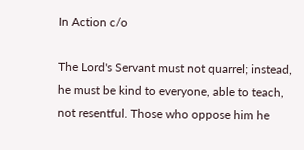In Action c/o

The Lord's Servant must not quarrel; instead, he must be kind to everyone, able to teach, not resentful. Those who oppose him he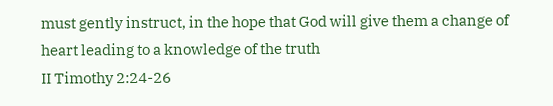must gently instruct, in the hope that God will give them a change of heart leading to a knowledge of the truth
II Timothy 2:24-26